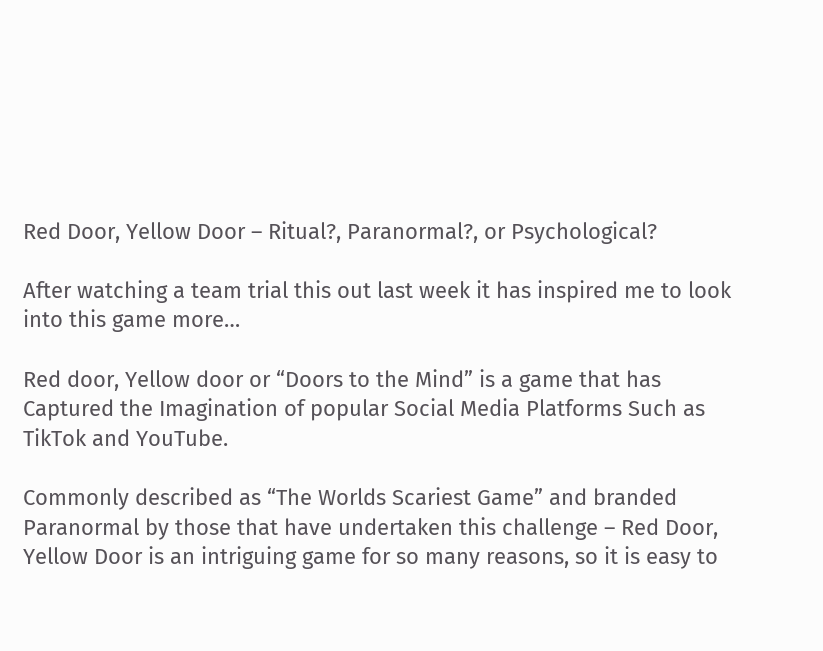Red Door, Yellow Door – Ritual?, Paranormal?, or Psychological?

After watching a team trial this out last week it has inspired me to look into this game more…

Red door, Yellow door or “Doors to the Mind” is a game that has Captured the Imagination of popular Social Media Platforms Such as TikTok and YouTube.

Commonly described as “The Worlds Scariest Game” and branded Paranormal by those that have undertaken this challenge – Red Door, Yellow Door is an intriguing game for so many reasons, so it is easy to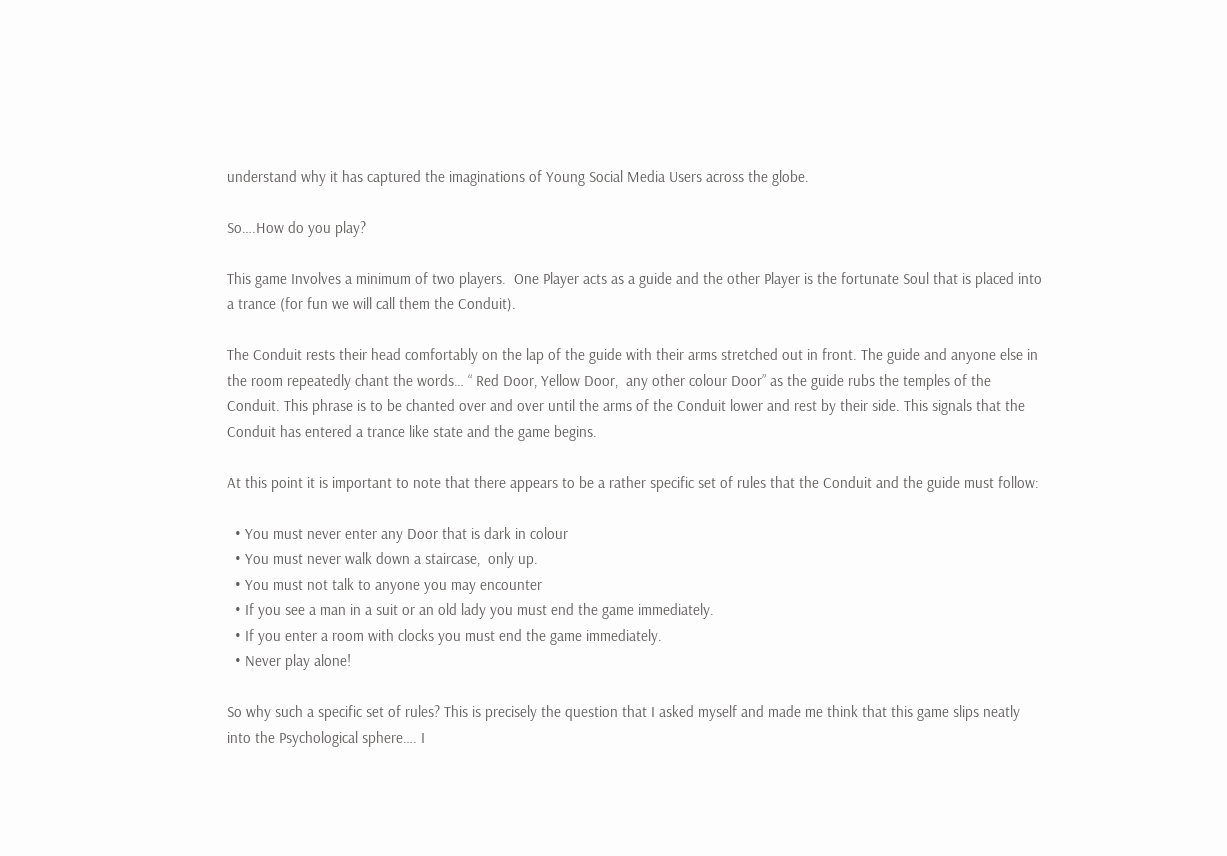understand why it has captured the imaginations of Young Social Media Users across the globe.

So….How do you play?

This game Involves a minimum of two players.  One Player acts as a guide and the other Player is the fortunate Soul that is placed into a trance (for fun we will call them the Conduit).

The Conduit rests their head comfortably on the lap of the guide with their arms stretched out in front. The guide and anyone else in the room repeatedly chant the words… “ Red Door, Yellow Door,  any other colour Door” as the guide rubs the temples of the Conduit. This phrase is to be chanted over and over until the arms of the Conduit lower and rest by their side. This signals that the Conduit has entered a trance like state and the game begins.

At this point it is important to note that there appears to be a rather specific set of rules that the Conduit and the guide must follow:

  • You must never enter any Door that is dark in colour
  • You must never walk down a staircase,  only up.
  • You must not talk to anyone you may encounter
  • If you see a man in a suit or an old lady you must end the game immediately.
  • If you enter a room with clocks you must end the game immediately.
  • Never play alone!

So why such a specific set of rules? This is precisely the question that I asked myself and made me think that this game slips neatly into the Psychological sphere…. I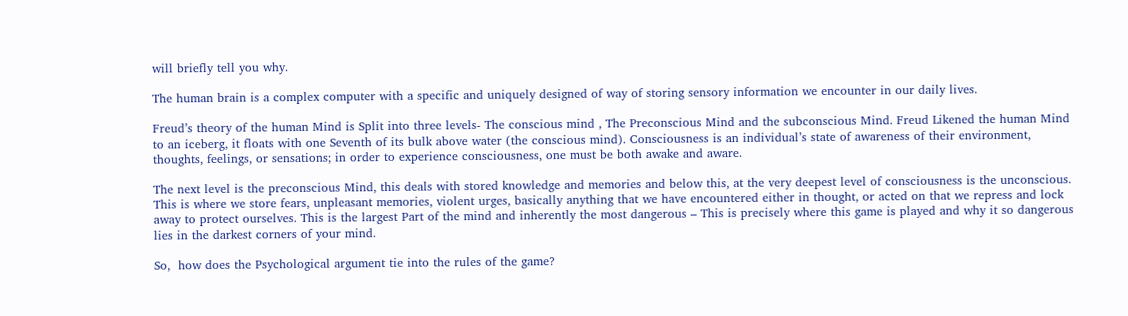will briefly tell you why.

The human brain is a complex computer with a specific and uniquely designed of way of storing sensory information we encounter in our daily lives.

Freud’s theory of the human Mind is Split into three levels- The conscious mind , The Preconscious Mind and the subconscious Mind. Freud Likened the human Mind to an iceberg, it floats with one Seventh of its bulk above water (the conscious mind). Consciousness is an individual’s state of awareness of their environment, thoughts, feelings, or sensations; in order to experience consciousness, one must be both awake and aware.

The next level is the preconscious Mind, this deals with stored knowledge and memories and below this, at the very deepest level of consciousness is the unconscious. This is where we store fears, unpleasant memories, violent urges, basically anything that we have encountered either in thought, or acted on that we repress and lock away to protect ourselves. This is the largest Part of the mind and inherently the most dangerous – This is precisely where this game is played and why it so dangerous lies in the darkest corners of your mind.

So,  how does the Psychological argument tie into the rules of the game?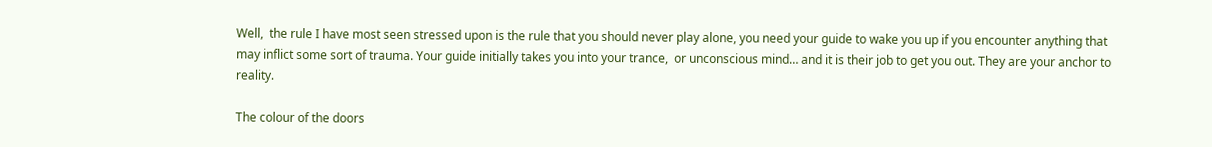Well,  the rule I have most seen stressed upon is the rule that you should never play alone, you need your guide to wake you up if you encounter anything that may inflict some sort of trauma. Your guide initially takes you into your trance,  or unconscious mind… and it is their job to get you out. They are your anchor to reality.

The colour of the doors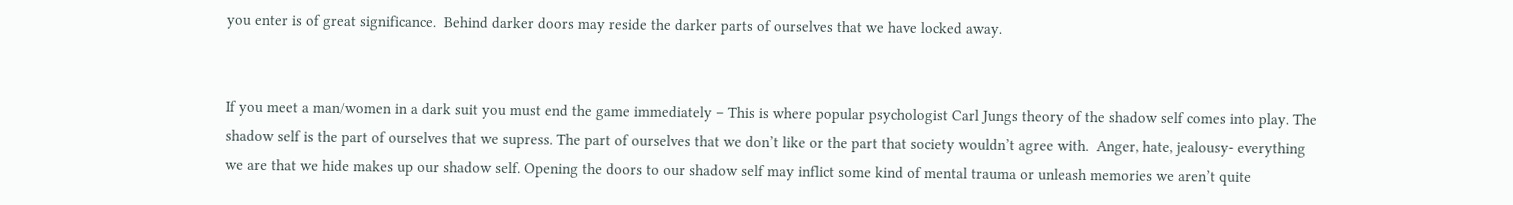you enter is of great significance.  Behind darker doors may reside the darker parts of ourselves that we have locked away.


If you meet a man/women in a dark suit you must end the game immediately – This is where popular psychologist Carl Jungs theory of the shadow self comes into play. The shadow self is the part of ourselves that we supress. The part of ourselves that we don’t like or the part that society wouldn’t agree with.  Anger, hate, jealousy- everything we are that we hide makes up our shadow self. Opening the doors to our shadow self may inflict some kind of mental trauma or unleash memories we aren’t quite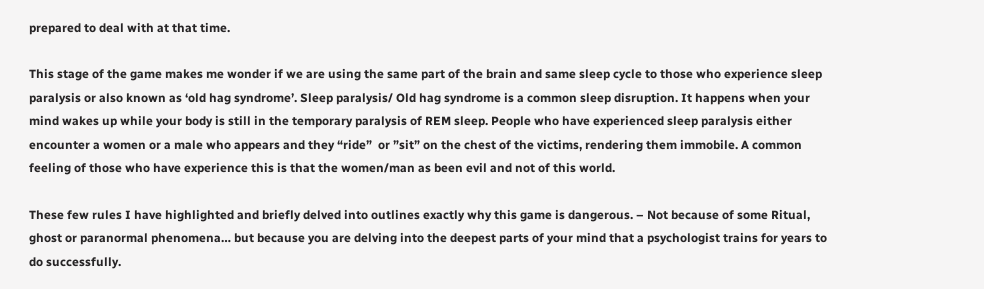prepared to deal with at that time.

This stage of the game makes me wonder if we are using the same part of the brain and same sleep cycle to those who experience sleep paralysis or also known as ‘old hag syndrome’. Sleep paralysis/ Old hag syndrome is a common sleep disruption. It happens when your mind wakes up while your body is still in the temporary paralysis of REM sleep. People who have experienced sleep paralysis either encounter a women or a male who appears and they “ride”  or ”sit” on the chest of the victims, rendering them immobile. A common feeling of those who have experience this is that the women/man as been evil and not of this world.

These few rules I have highlighted and briefly delved into outlines exactly why this game is dangerous. – Not because of some Ritual, ghost or paranormal phenomena… but because you are delving into the deepest parts of your mind that a psychologist trains for years to do successfully.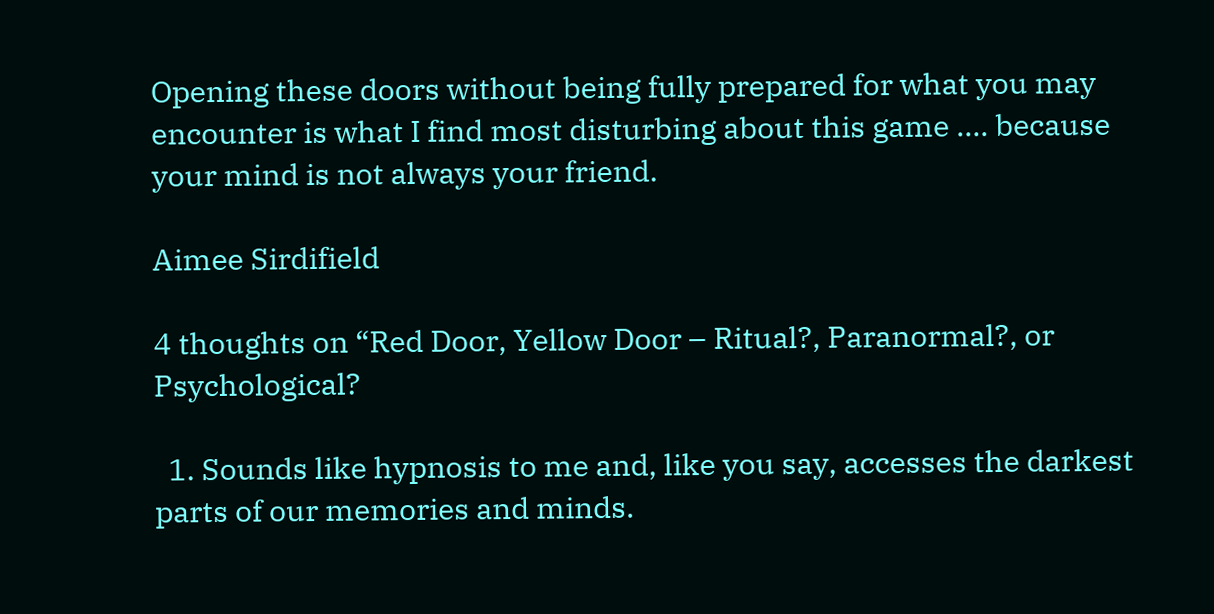Opening these doors without being fully prepared for what you may encounter is what I find most disturbing about this game …. because your mind is not always your friend.

Aimee Sirdifield

4 thoughts on “Red Door, Yellow Door – Ritual?, Paranormal?, or Psychological?

  1. Sounds like hypnosis to me and, like you say, accesses the darkest parts of our memories and minds.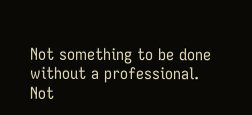Not something to be done without a professional. Not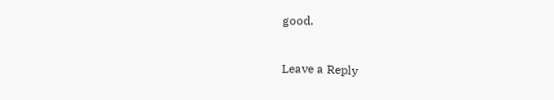good.

Leave a Reply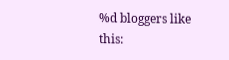%d bloggers like this: